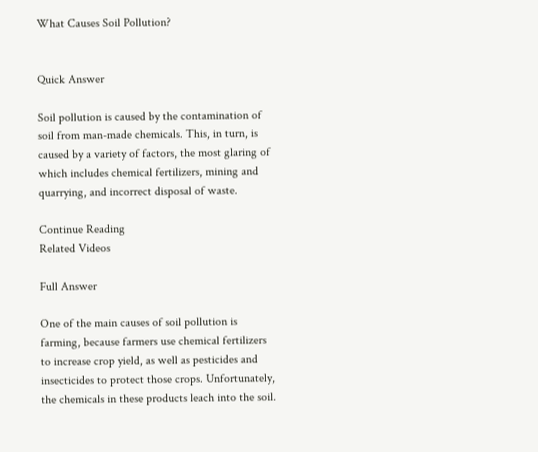What Causes Soil Pollution?


Quick Answer

Soil pollution is caused by the contamination of soil from man-made chemicals. This, in turn, is caused by a variety of factors, the most glaring of which includes chemical fertilizers, mining and quarrying, and incorrect disposal of waste.

Continue Reading
Related Videos

Full Answer

One of the main causes of soil pollution is farming, because farmers use chemical fertilizers to increase crop yield, as well as pesticides and insecticides to protect those crops. Unfortunately, the chemicals in these products leach into the soil.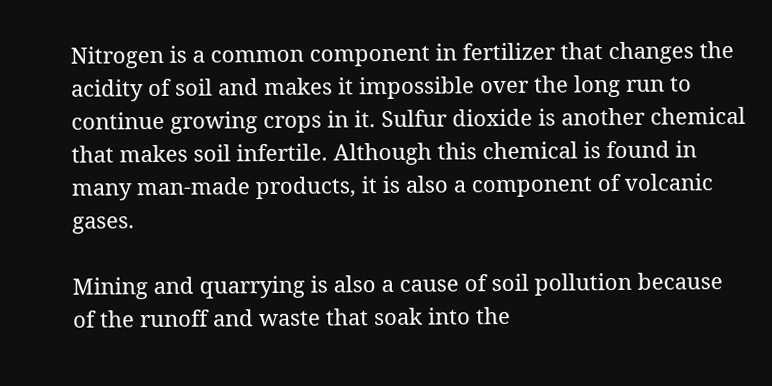Nitrogen is a common component in fertilizer that changes the acidity of soil and makes it impossible over the long run to continue growing crops in it. Sulfur dioxide is another chemical that makes soil infertile. Although this chemical is found in many man-made products, it is also a component of volcanic gases.

Mining and quarrying is also a cause of soil pollution because of the runoff and waste that soak into the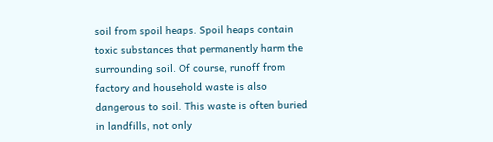soil from spoil heaps. Spoil heaps contain toxic substances that permanently harm the surrounding soil. Of course, runoff from factory and household waste is also dangerous to soil. This waste is often buried in landfills, not only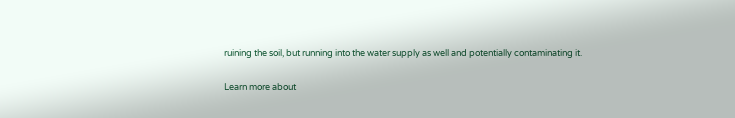ruining the soil, but running into the water supply as well and potentially contaminating it.

Learn more about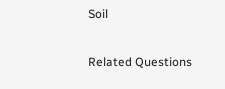Soil

Related Questions